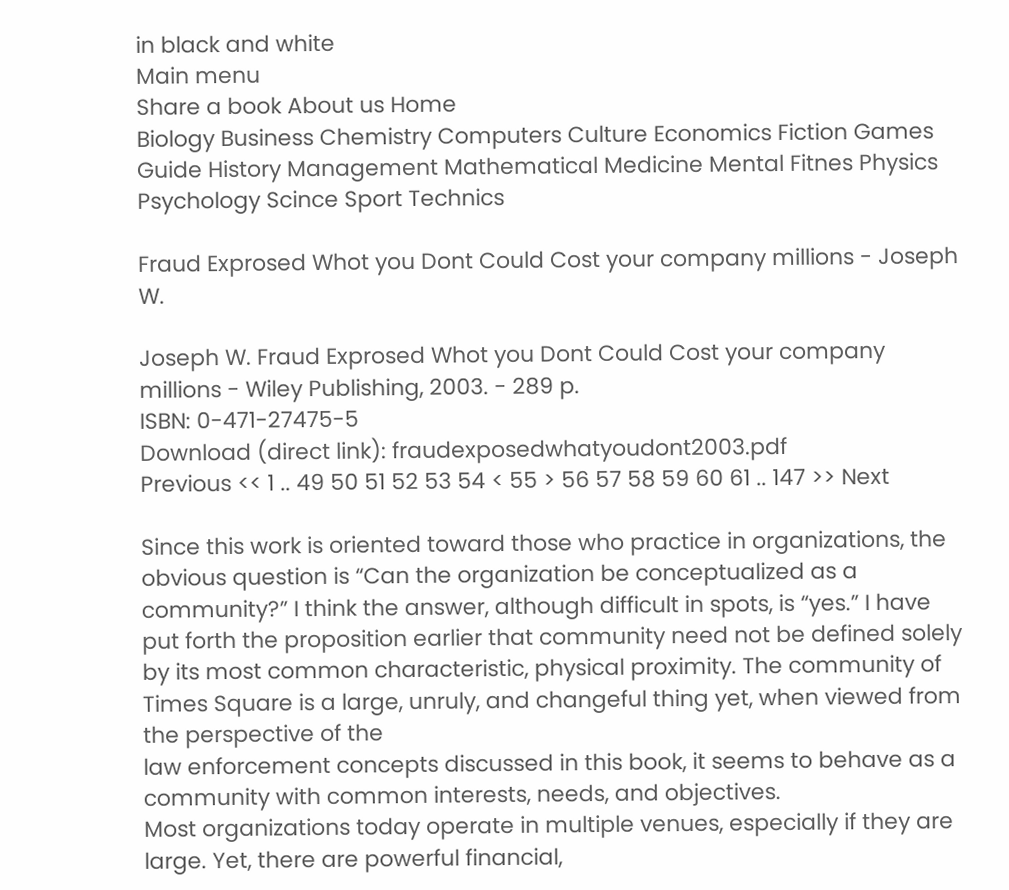in black and white
Main menu
Share a book About us Home
Biology Business Chemistry Computers Culture Economics Fiction Games Guide History Management Mathematical Medicine Mental Fitnes Physics Psychology Scince Sport Technics

Fraud Exprosed Whot you Dont Could Cost your company millions - Joseph W.

Joseph W. Fraud Exprosed Whot you Dont Could Cost your company millions - Wiley Publishing, 2003. - 289 p.
ISBN: 0-471-27475-5
Download (direct link): fraudexposedwhatyoudont2003.pdf
Previous << 1 .. 49 50 51 52 53 54 < 55 > 56 57 58 59 60 61 .. 147 >> Next

Since this work is oriented toward those who practice in organizations, the obvious question is “Can the organization be conceptualized as a community?” I think the answer, although difficult in spots, is “yes.” I have put forth the proposition earlier that community need not be defined solely by its most common characteristic, physical proximity. The community of Times Square is a large, unruly, and changeful thing yet, when viewed from the perspective of the
law enforcement concepts discussed in this book, it seems to behave as a community with common interests, needs, and objectives.
Most organizations today operate in multiple venues, especially if they are large. Yet, there are powerful financial,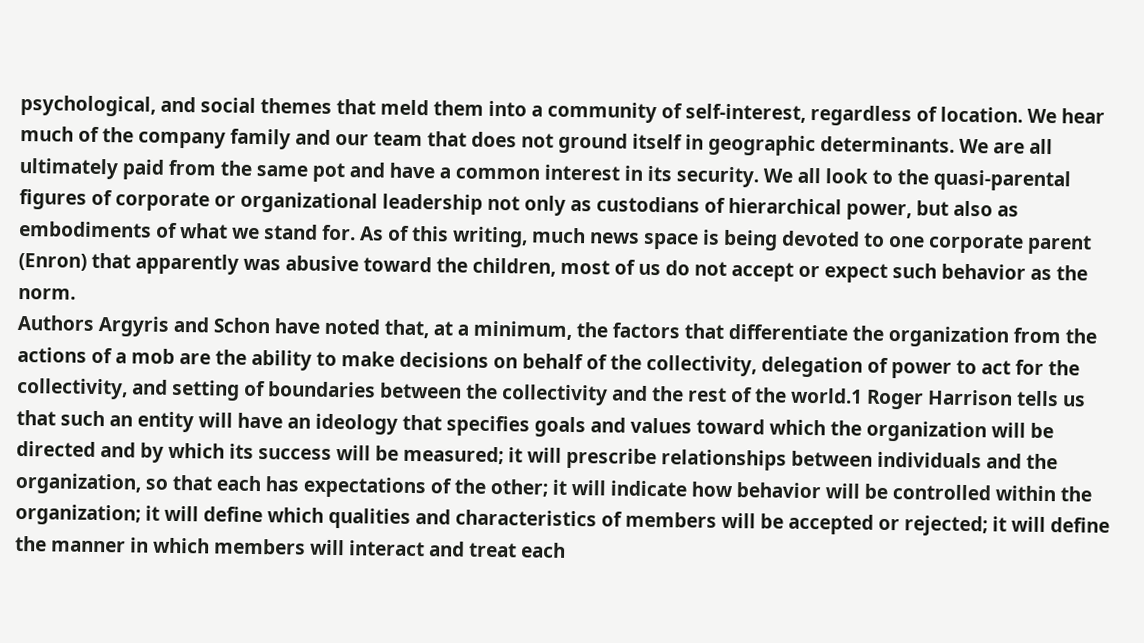psychological, and social themes that meld them into a community of self-interest, regardless of location. We hear much of the company family and our team that does not ground itself in geographic determinants. We are all ultimately paid from the same pot and have a common interest in its security. We all look to the quasi-parental figures of corporate or organizational leadership not only as custodians of hierarchical power, but also as embodiments of what we stand for. As of this writing, much news space is being devoted to one corporate parent (Enron) that apparently was abusive toward the children, most of us do not accept or expect such behavior as the norm.
Authors Argyris and Schon have noted that, at a minimum, the factors that differentiate the organization from the actions of a mob are the ability to make decisions on behalf of the collectivity, delegation of power to act for the collectivity, and setting of boundaries between the collectivity and the rest of the world.1 Roger Harrison tells us that such an entity will have an ideology that specifies goals and values toward which the organization will be directed and by which its success will be measured; it will prescribe relationships between individuals and the organization, so that each has expectations of the other; it will indicate how behavior will be controlled within the organization; it will define which qualities and characteristics of members will be accepted or rejected; it will define the manner in which members will interact and treat each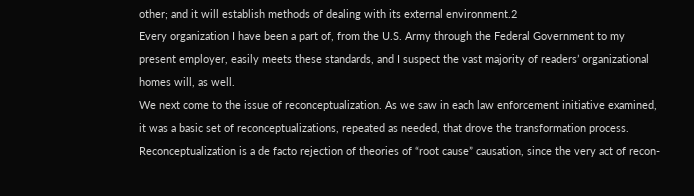other; and it will establish methods of dealing with its external environment.2
Every organization I have been a part of, from the U.S. Army through the Federal Government to my present employer, easily meets these standards, and I suspect the vast majority of readers’ organizational homes will, as well.
We next come to the issue of reconceptualization. As we saw in each law enforcement initiative examined, it was a basic set of reconceptualizations, repeated as needed, that drove the transformation process. Reconceptualization is a de facto rejection of theories of “root cause” causation, since the very act of recon-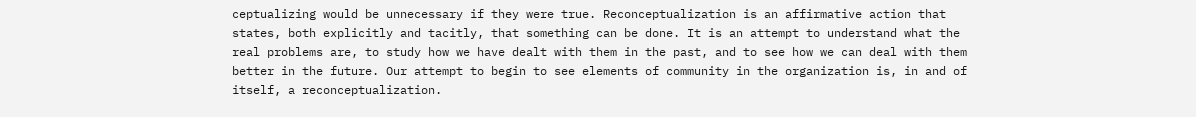ceptualizing would be unnecessary if they were true. Reconceptualization is an affirmative action that states, both explicitly and tacitly, that something can be done. It is an attempt to understand what the real problems are, to study how we have dealt with them in the past, and to see how we can deal with them better in the future. Our attempt to begin to see elements of community in the organization is, in and of itself, a reconceptualization.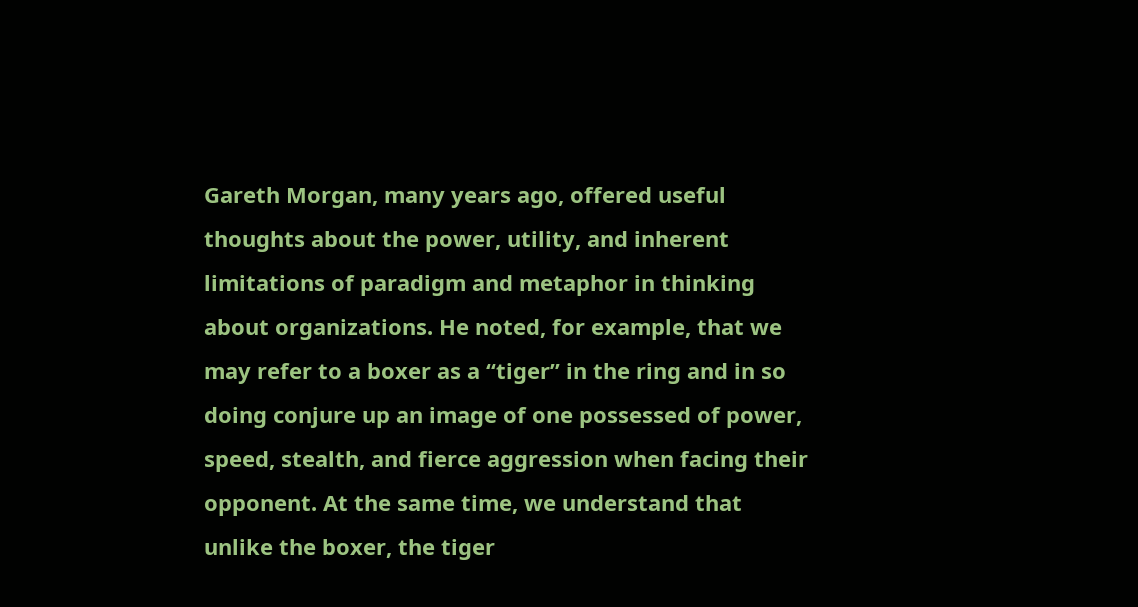Gareth Morgan, many years ago, offered useful thoughts about the power, utility, and inherent limitations of paradigm and metaphor in thinking about organizations. He noted, for example, that we may refer to a boxer as a “tiger” in the ring and in so doing conjure up an image of one possessed of power, speed, stealth, and fierce aggression when facing their opponent. At the same time, we understand that unlike the boxer, the tiger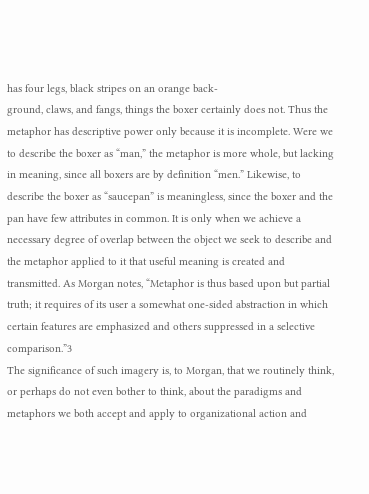has four legs, black stripes on an orange back-
ground, claws, and fangs, things the boxer certainly does not. Thus the metaphor has descriptive power only because it is incomplete. Were we to describe the boxer as “man,” the metaphor is more whole, but lacking in meaning, since all boxers are by definition “men.” Likewise, to describe the boxer as “saucepan” is meaningless, since the boxer and the pan have few attributes in common. It is only when we achieve a necessary degree of overlap between the object we seek to describe and the metaphor applied to it that useful meaning is created and transmitted. As Morgan notes, “Metaphor is thus based upon but partial truth; it requires of its user a somewhat one-sided abstraction in which certain features are emphasized and others suppressed in a selective comparison.”3
The significance of such imagery is, to Morgan, that we routinely think, or perhaps do not even bother to think, about the paradigms and metaphors we both accept and apply to organizational action and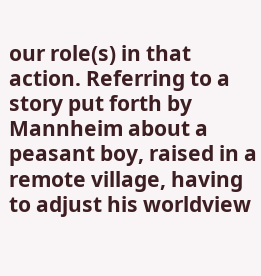our role(s) in that action. Referring to a story put forth by Mannheim about a peasant boy, raised in a remote village, having to adjust his worldview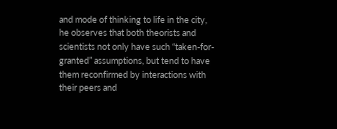and mode of thinking to life in the city, he observes that both theorists and scientists not only have such “taken-for-granted” assumptions, but tend to have them reconfirmed by interactions with their peers and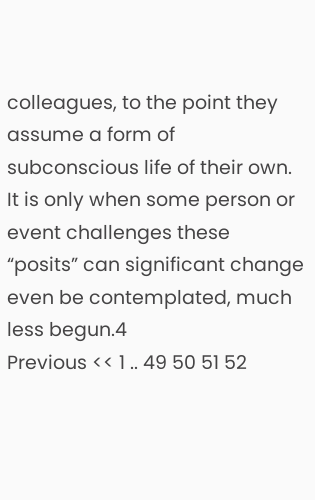colleagues, to the point they assume a form of subconscious life of their own. It is only when some person or event challenges these “posits” can significant change even be contemplated, much less begun.4
Previous << 1 .. 49 50 51 52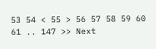53 54 < 55 > 56 57 58 59 60 61 .. 147 >> Next